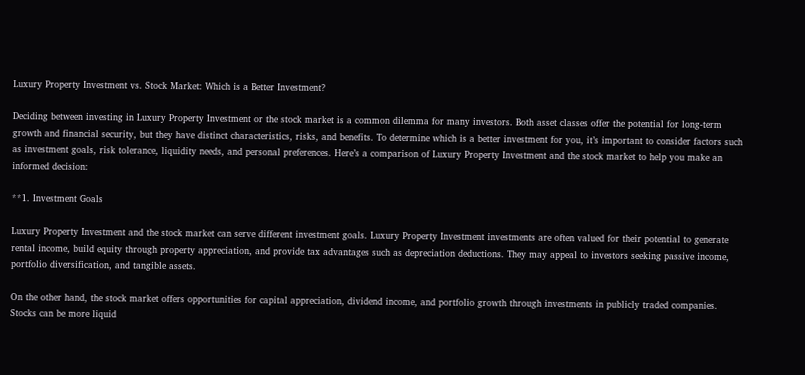Luxury Property Investment vs. Stock Market: Which is a Better Investment?

Deciding between investing in Luxury Property Investment or the stock market is a common dilemma for many investors. Both asset classes offer the potential for long-term growth and financial security, but they have distinct characteristics, risks, and benefits. To determine which is a better investment for you, it’s important to consider factors such as investment goals, risk tolerance, liquidity needs, and personal preferences. Here’s a comparison of Luxury Property Investment and the stock market to help you make an informed decision:

**1. Investment Goals

Luxury Property Investment and the stock market can serve different investment goals. Luxury Property Investment investments are often valued for their potential to generate rental income, build equity through property appreciation, and provide tax advantages such as depreciation deductions. They may appeal to investors seeking passive income, portfolio diversification, and tangible assets.

On the other hand, the stock market offers opportunities for capital appreciation, dividend income, and portfolio growth through investments in publicly traded companies. Stocks can be more liquid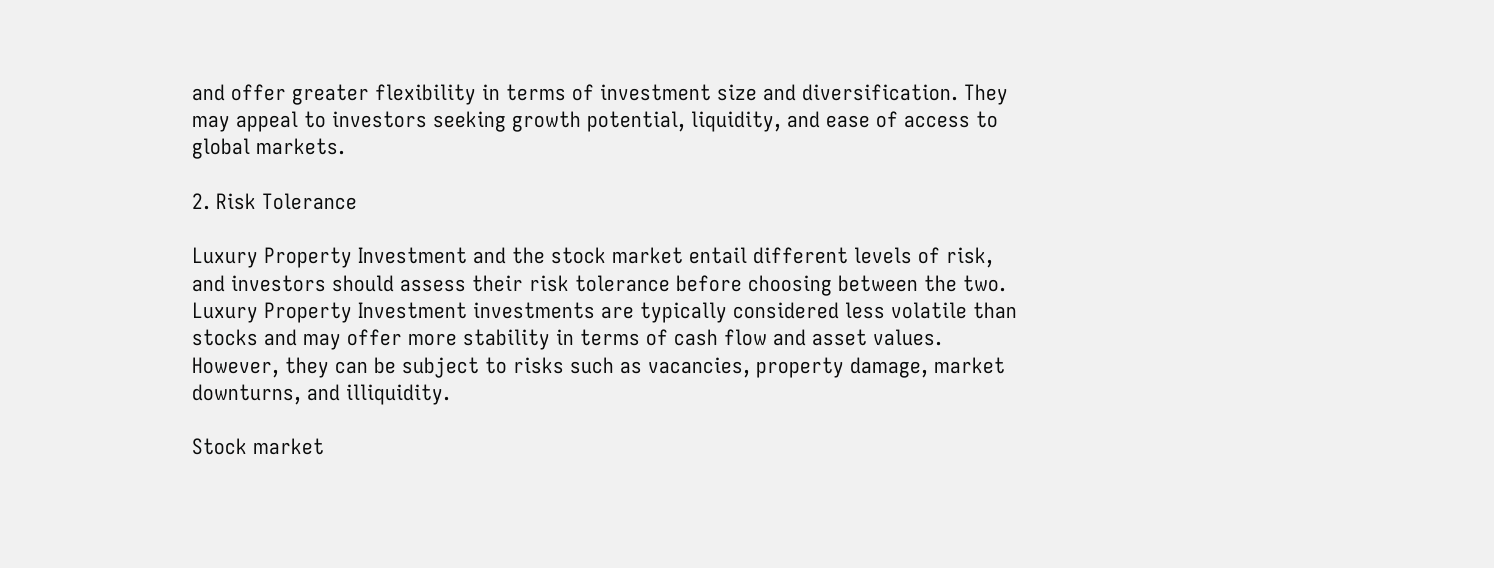and offer greater flexibility in terms of investment size and diversification. They may appeal to investors seeking growth potential, liquidity, and ease of access to global markets.

2. Risk Tolerance

Luxury Property Investment and the stock market entail different levels of risk, and investors should assess their risk tolerance before choosing between the two. Luxury Property Investment investments are typically considered less volatile than stocks and may offer more stability in terms of cash flow and asset values. However, they can be subject to risks such as vacancies, property damage, market downturns, and illiquidity.

Stock market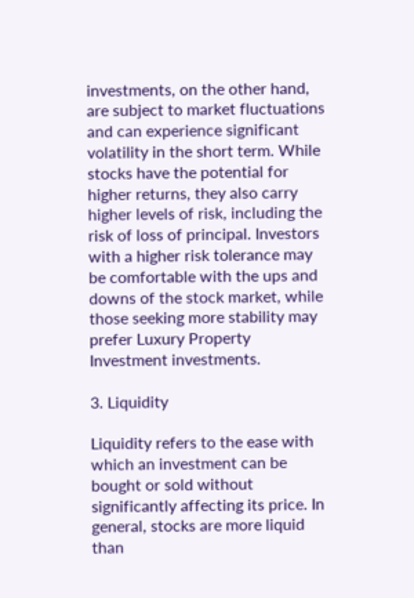investments, on the other hand, are subject to market fluctuations and can experience significant volatility in the short term. While stocks have the potential for higher returns, they also carry higher levels of risk, including the risk of loss of principal. Investors with a higher risk tolerance may be comfortable with the ups and downs of the stock market, while those seeking more stability may prefer Luxury Property Investment investments.

3. Liquidity

Liquidity refers to the ease with which an investment can be bought or sold without significantly affecting its price. In general, stocks are more liquid than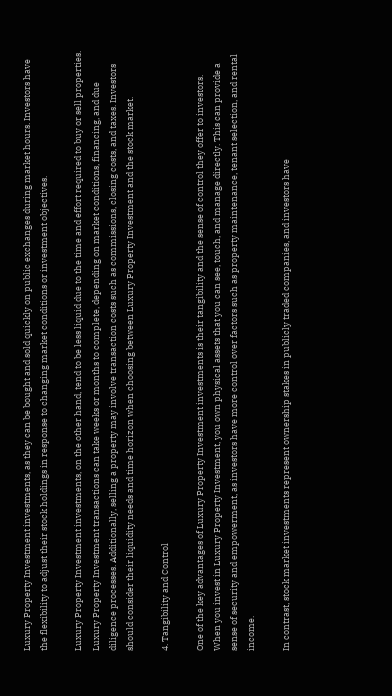Luxury Property Investment investments, as they can be bought and sold quickly on public exchanges during market hours. Investors have the flexibility to adjust their stock holdings in response to changing market conditions or investment objectives.

Luxury Property Investment investments, on the other hand, tend to be less liquid due to the time and effort required to buy or sell properties. Luxury Property Investment transactions can take weeks or months to complete, depending on market conditions, financing, and due diligence processes. Additionally, selling a property may involve transaction costs such as commissions, closing costs, and taxes. Investors should consider their liquidity needs and time horizon when choosing between Luxury Property Investment and the stock market.

4. Tangibility and Control

One of the key advantages of Luxury Property Investment investments is their tangibility and the sense of control they offer to investors. When you invest in Luxury Property Investment, you own physical assets that you can see, touch, and manage directly. This can provide a sense of security and empowerment, as investors have more control over factors such as property maintenance, tenant selection, and rental income.

In contrast, stock market investments represent ownership stakes in publicly traded companies, and investors have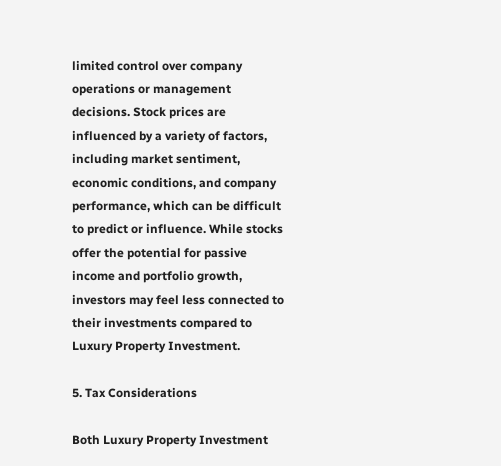limited control over company operations or management decisions. Stock prices are influenced by a variety of factors, including market sentiment, economic conditions, and company performance, which can be difficult to predict or influence. While stocks offer the potential for passive income and portfolio growth, investors may feel less connected to their investments compared to Luxury Property Investment.

5. Tax Considerations

Both Luxury Property Investment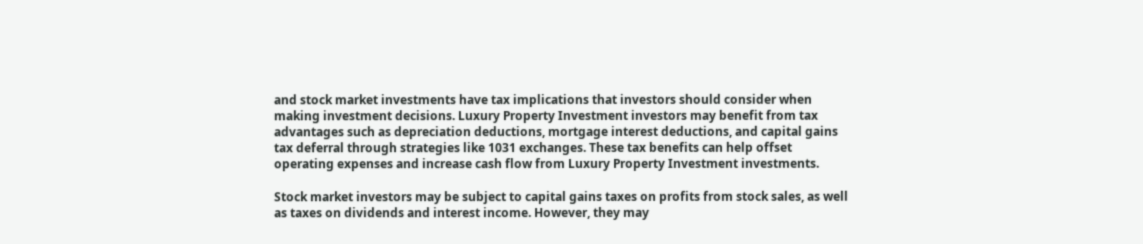and stock market investments have tax implications that investors should consider when making investment decisions. Luxury Property Investment investors may benefit from tax advantages such as depreciation deductions, mortgage interest deductions, and capital gains tax deferral through strategies like 1031 exchanges. These tax benefits can help offset operating expenses and increase cash flow from Luxury Property Investment investments.

Stock market investors may be subject to capital gains taxes on profits from stock sales, as well as taxes on dividends and interest income. However, they may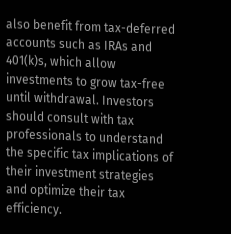also benefit from tax-deferred accounts such as IRAs and 401(k)s, which allow investments to grow tax-free until withdrawal. Investors should consult with tax professionals to understand the specific tax implications of their investment strategies and optimize their tax efficiency.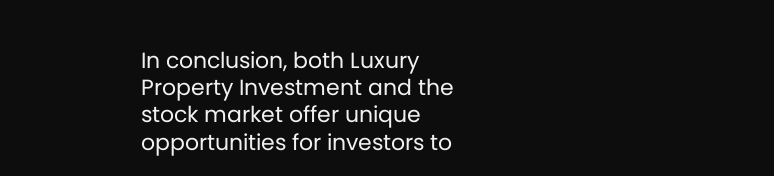In conclusion, both Luxury Property Investment and the stock market offer unique opportunities for investors to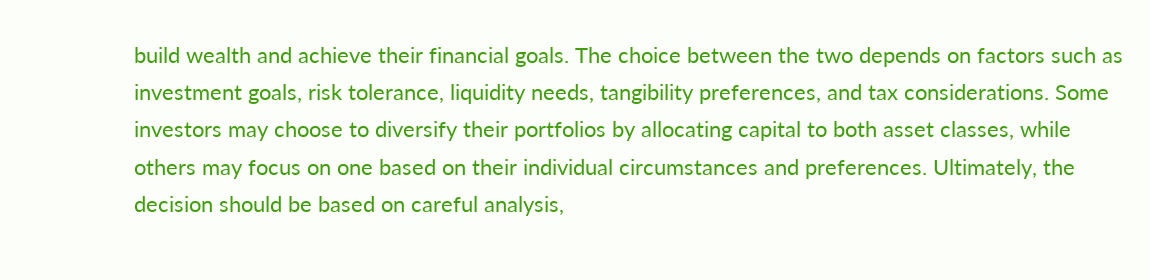build wealth and achieve their financial goals. The choice between the two depends on factors such as investment goals, risk tolerance, liquidity needs, tangibility preferences, and tax considerations. Some investors may choose to diversify their portfolios by allocating capital to both asset classes, while others may focus on one based on their individual circumstances and preferences. Ultimately, the decision should be based on careful analysis,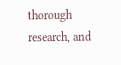thorough research, and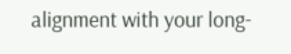alignment with your long-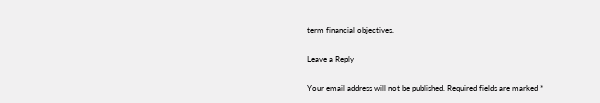term financial objectives.

Leave a Reply

Your email address will not be published. Required fields are marked *